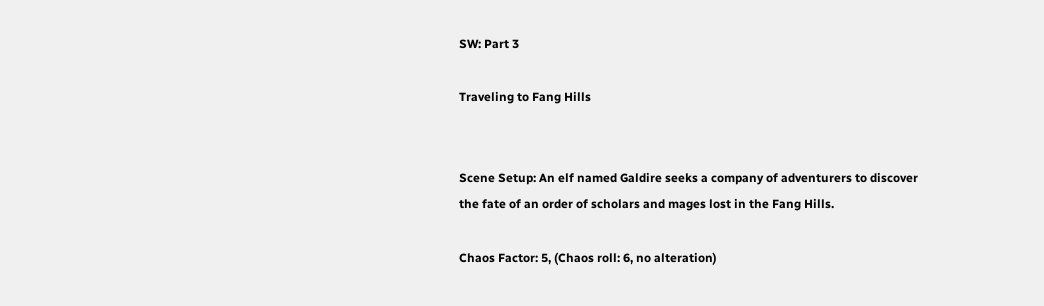SW: Part 3

Traveling to Fang Hills


Scene Setup: An elf named Galdire seeks a company of adventurers to discover the fate of an order of scholars and mages lost in the Fang Hills.

Chaos Factor: 5, (Chaos roll: 6, no alteration)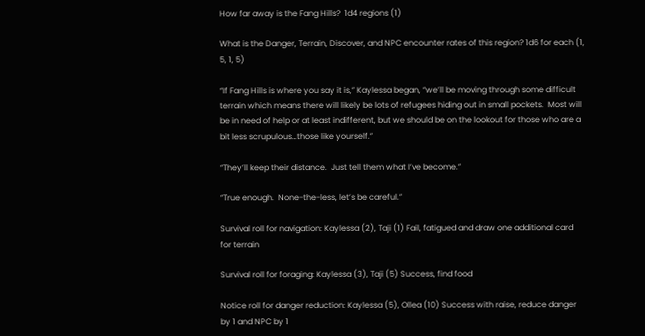How far away is the Fang Hills?  1d4 regions (1)

What is the Danger, Terrain, Discover, and NPC encounter rates of this region? 1d6 for each (1, 5, 1, 5)

“If Fang Hills is where you say it is,” Kaylessa began, “we’ll be moving through some difficult terrain which means there will likely be lots of refugees hiding out in small pockets.  Most will be in need of help or at least indifferent, but we should be on the lookout for those who are a bit less scrupulous…those like yourself.”

“They’ll keep their distance.  Just tell them what I’ve become.”

“True enough.  None-the-less, let’s be careful.”

Survival roll for navigation: Kaylessa (2), Taji (1) Fail, fatigued and draw one additional card for terrain

Survival roll for foraging: Kaylessa (3), Taji (5) Success, find food

Notice roll for danger reduction: Kaylessa (5), Ollea (10) Success with raise, reduce danger by 1 and NPC by 1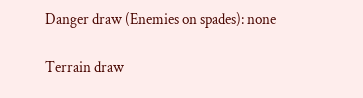Danger draw (Enemies on spades): none

Terrain draw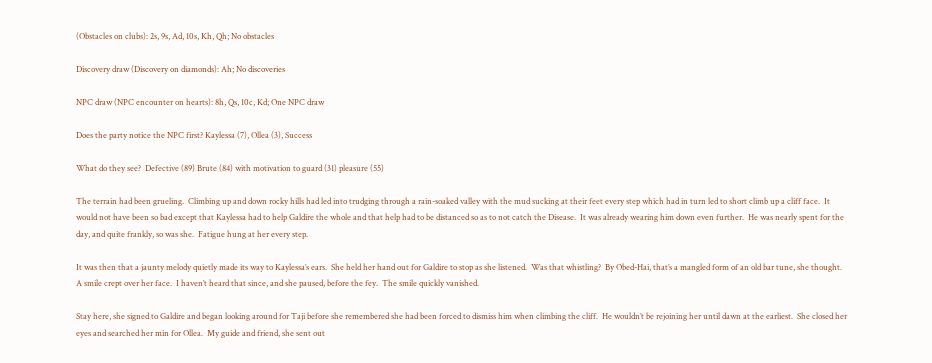(Obstacles on clubs): 2s, 9s, Ad, 10s, Kh, Qh; No obstacles

Discovery draw (Discovery on diamonds): Ah; No discoveries

NPC draw (NPC encounter on hearts): 8h, Qs, 10c, Kd; One NPC draw

Does the party notice the NPC first? Kaylessa (7), Ollea (3), Success

What do they see?  Defective (89) Brute (84) with motivation to guard (31) pleasure (55)

The terrain had been grueling.  Climbing up and down rocky hills had led into trudging through a rain-soaked valley with the mud sucking at their feet every step which had in turn led to short climb up a cliff face.  It would not have been so bad except that Kaylessa had to help Galdire the whole and that help had to be distanced so as to not catch the Disease.  It was already wearing him down even further.  He was nearly spent for the day, and quite frankly, so was she.  Fatigue hung at her every step.

It was then that a jaunty melody quietly made its way to Kaylessa’s ears.  She held her hand out for Galdire to stop as she listened.  Was that whistling?  By Obed-Hai, that’s a mangled form of an old bar tune, she thought.  A smile crept over her face.  I haven’t heard that since, and she paused, before the fey.  The smile quickly vanished.

Stay here, she signed to Galdire and began looking around for Taji before she remembered she had been forced to dismiss him when climbing the cliff.  He wouldn’t be rejoining her until dawn at the earliest.  She closed her eyes and searched her min for Ollea.  My guide and friend, she sent out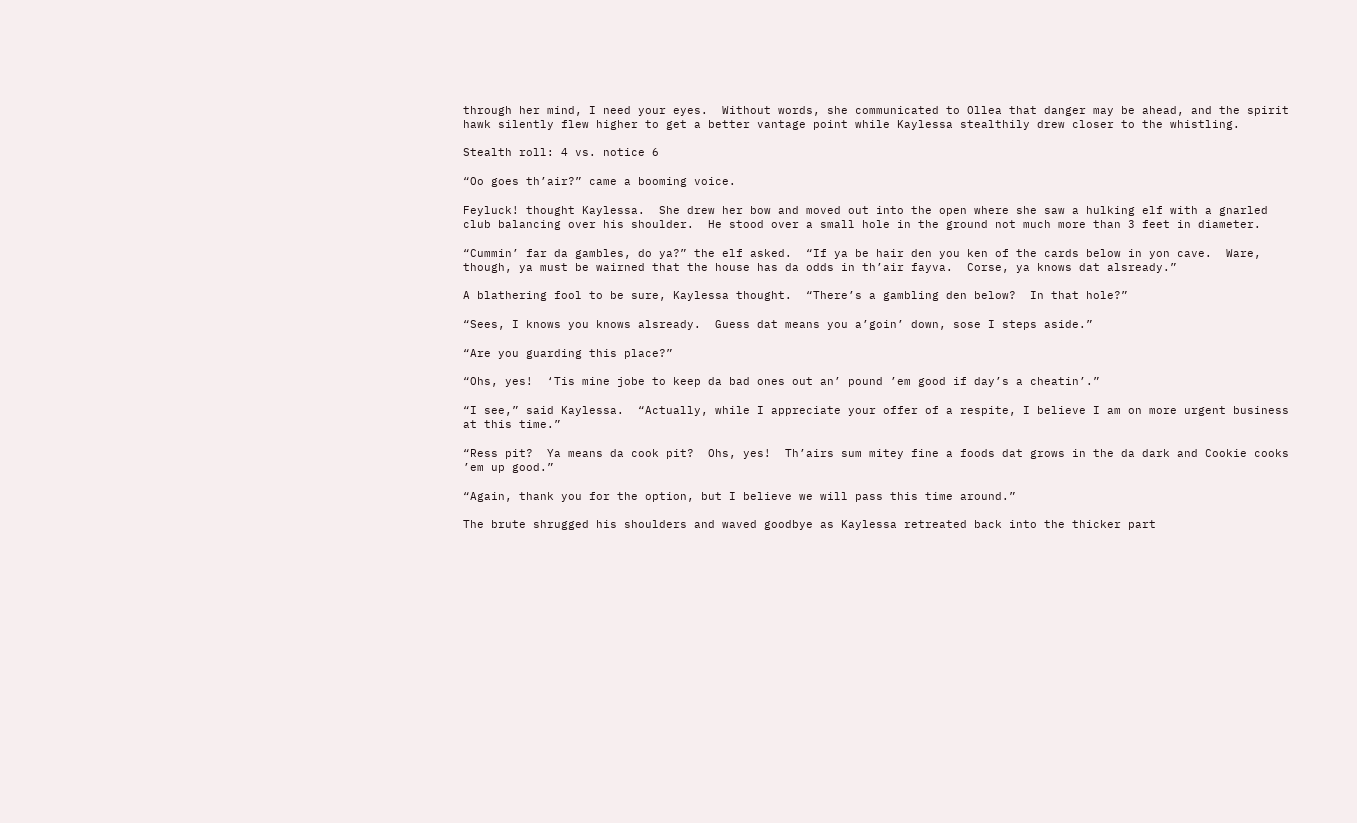through her mind, I need your eyes.  Without words, she communicated to Ollea that danger may be ahead, and the spirit hawk silently flew higher to get a better vantage point while Kaylessa stealthily drew closer to the whistling.

Stealth roll: 4 vs. notice 6

“Oo goes th’air?” came a booming voice.

Feyluck! thought Kaylessa.  She drew her bow and moved out into the open where she saw a hulking elf with a gnarled club balancing over his shoulder.  He stood over a small hole in the ground not much more than 3 feet in diameter.

“Cummin’ far da gambles, do ya?” the elf asked.  “If ya be hair den you ken of the cards below in yon cave.  Ware, though, ya must be wairned that the house has da odds in th’air fayva.  Corse, ya knows dat alsready.”

A blathering fool to be sure, Kaylessa thought.  “There’s a gambling den below?  In that hole?”

“Sees, I knows you knows alsready.  Guess dat means you a’goin’ down, sose I steps aside.”

“Are you guarding this place?”

“Ohs, yes!  ‘Tis mine jobe to keep da bad ones out an’ pound ’em good if day’s a cheatin’.”

“I see,” said Kaylessa.  “Actually, while I appreciate your offer of a respite, I believe I am on more urgent business at this time.”

“Ress pit?  Ya means da cook pit?  Ohs, yes!  Th’airs sum mitey fine a foods dat grows in the da dark and Cookie cooks ’em up good.”

“Again, thank you for the option, but I believe we will pass this time around.”

The brute shrugged his shoulders and waved goodbye as Kaylessa retreated back into the thicker part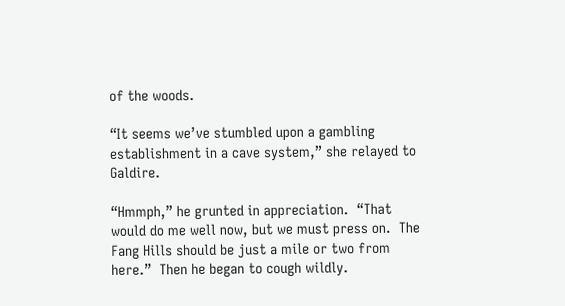of the woods.

“It seems we’ve stumbled upon a gambling establishment in a cave system,” she relayed to Galdire.

“Hmmph,” he grunted in appreciation.  “That would do me well now, but we must press on.  The Fang Hills should be just a mile or two from here.”  Then he began to cough wildly.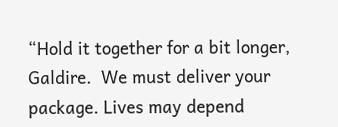“Hold it together for a bit longer, Galdire.  We must deliver your package. Lives may depend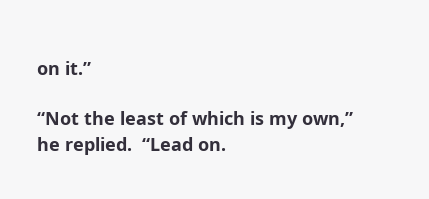on it.”

“Not the least of which is my own,” he replied.  “Lead on.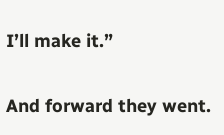I’ll make it.”

And forward they went.